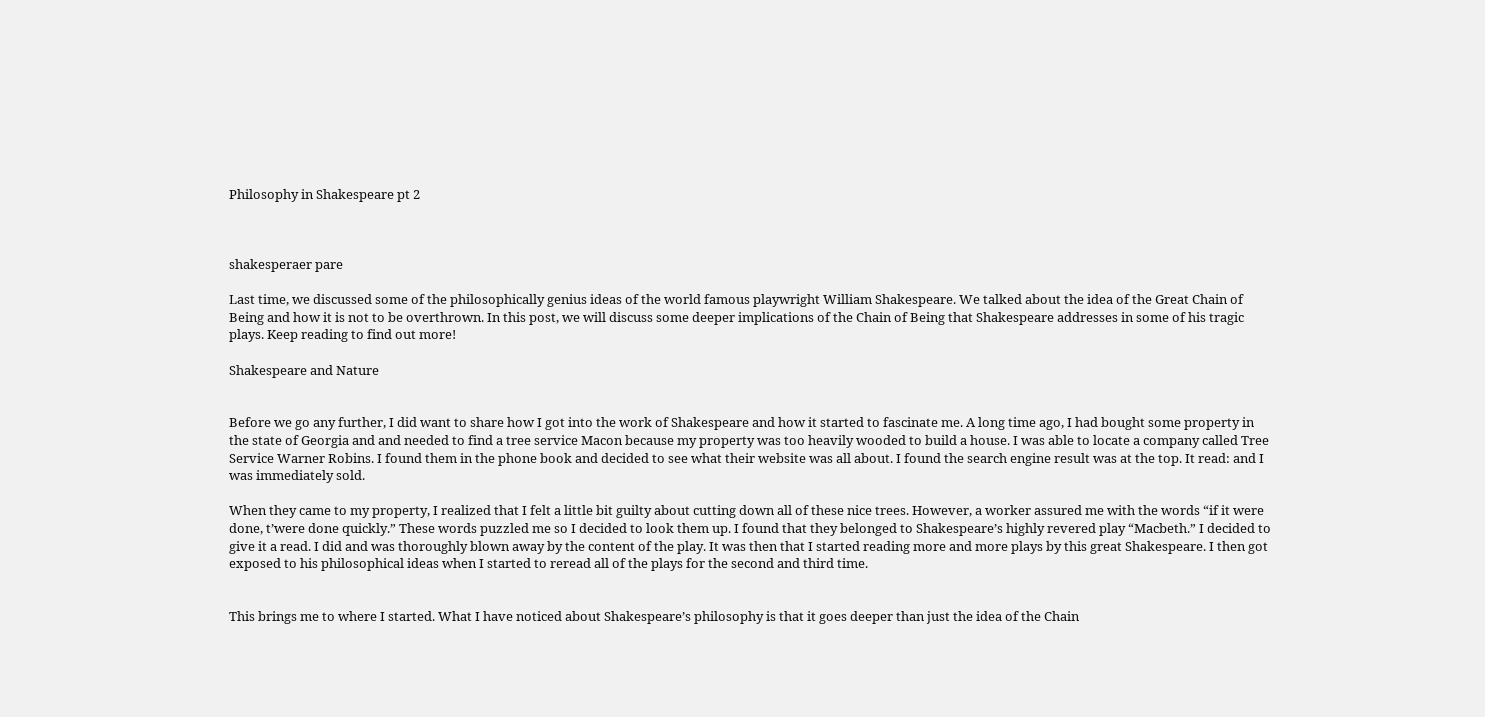Philosophy in Shakespeare pt 2



shakesperaer pare

Last time, we discussed some of the philosophically genius ideas of the world famous playwright William Shakespeare. We talked about the idea of the Great Chain of Being and how it is not to be overthrown. In this post, we will discuss some deeper implications of the Chain of Being that Shakespeare addresses in some of his tragic plays. Keep reading to find out more!

Shakespeare and Nature


Before we go any further, I did want to share how I got into the work of Shakespeare and how it started to fascinate me. A long time ago, I had bought some property in the state of Georgia and and needed to find a tree service Macon because my property was too heavily wooded to build a house. I was able to locate a company called Tree Service Warner Robins. I found them in the phone book and decided to see what their website was all about. I found the search engine result was at the top. It read: and I was immediately sold.

When they came to my property, I realized that I felt a little bit guilty about cutting down all of these nice trees. However, a worker assured me with the words “if it were done, t’were done quickly.” These words puzzled me so I decided to look them up. I found that they belonged to Shakespeare’s highly revered play “Macbeth.” I decided to give it a read. I did and was thoroughly blown away by the content of the play. It was then that I started reading more and more plays by this great Shakespeare. I then got exposed to his philosophical ideas when I started to reread all of the plays for the second and third time.


This brings me to where I started. What I have noticed about Shakespeare’s philosophy is that it goes deeper than just the idea of the Chain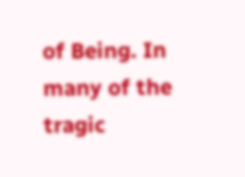of Being. In many of the tragic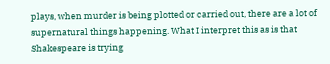plays, when murder is being plotted or carried out, there are a lot of supernatural things happening. What I interpret this as is that Shakespeare is trying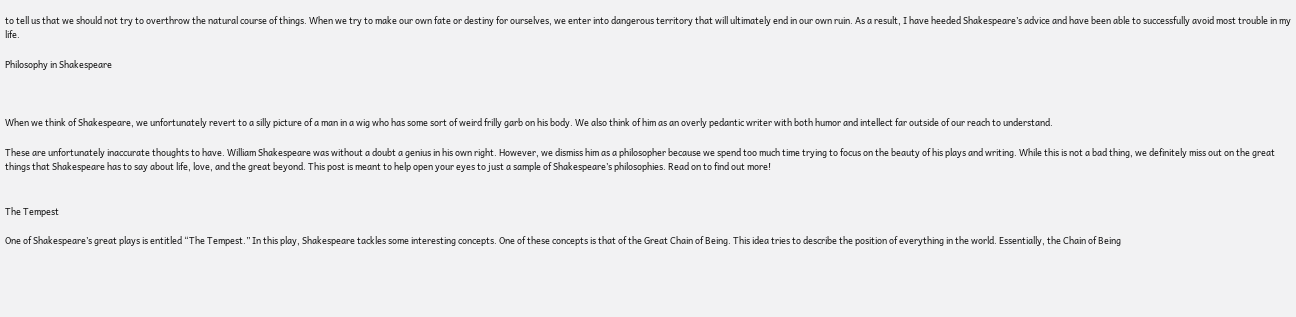to tell us that we should not try to overthrow the natural course of things. When we try to make our own fate or destiny for ourselves, we enter into dangerous territory that will ultimately end in our own ruin. As a result, I have heeded Shakespeare’s advice and have been able to successfully avoid most trouble in my life.

Philosophy in Shakespeare



When we think of Shakespeare, we unfortunately revert to a silly picture of a man in a wig who has some sort of weird frilly garb on his body. We also think of him as an overly pedantic writer with both humor and intellect far outside of our reach to understand.

These are unfortunately inaccurate thoughts to have. William Shakespeare was without a doubt a genius in his own right. However, we dismiss him as a philosopher because we spend too much time trying to focus on the beauty of his plays and writing. While this is not a bad thing, we definitely miss out on the great things that Shakespeare has to say about life, love, and the great beyond. This post is meant to help open your eyes to just a sample of Shakespeare’s philosophies. Read on to find out more!


The Tempest

One of Shakespeare’s great plays is entitled “The Tempest.” In this play, Shakespeare tackles some interesting concepts. One of these concepts is that of the Great Chain of Being. This idea tries to describe the position of everything in the world. Essentially, the Chain of Being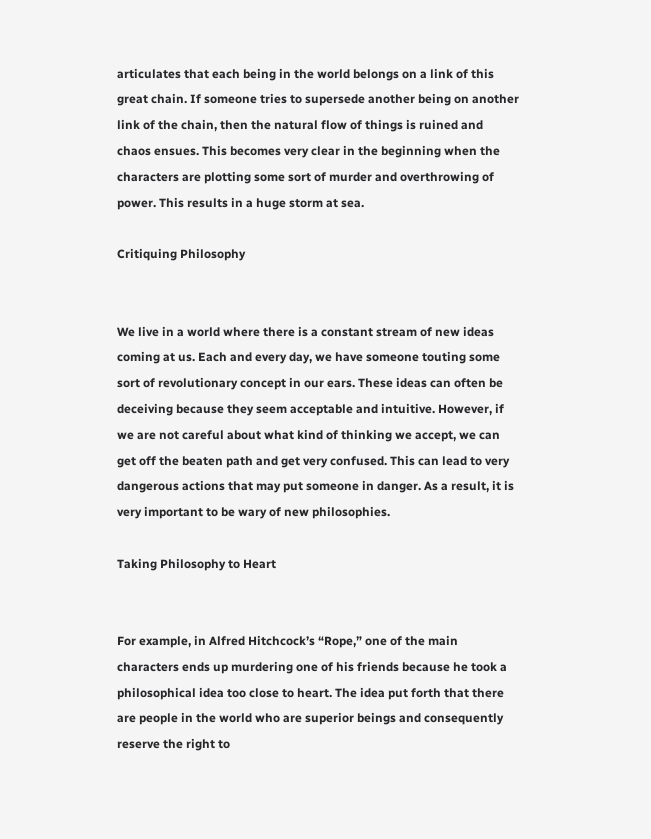articulates that each being in the world belongs on a link of this great chain. If someone tries to supersede another being on another link of the chain, then the natural flow of things is ruined and chaos ensues. This becomes very clear in the beginning when the characters are plotting some sort of murder and overthrowing of power. This results in a huge storm at sea.

Critiquing Philosophy


We live in a world where there is a constant stream of new ideas coming at us. Each and every day, we have someone touting some sort of revolutionary concept in our ears. These ideas can often be deceiving because they seem acceptable and intuitive. However, if we are not careful about what kind of thinking we accept, we can get off the beaten path and get very confused. This can lead to very dangerous actions that may put someone in danger. As a result, it is very important to be wary of new philosophies.

Taking Philosophy to Heart


For example, in Alfred Hitchcock’s “Rope,” one of the main characters ends up murdering one of his friends because he took a philosophical idea too close to heart. The idea put forth that there are people in the world who are superior beings and consequently reserve the right to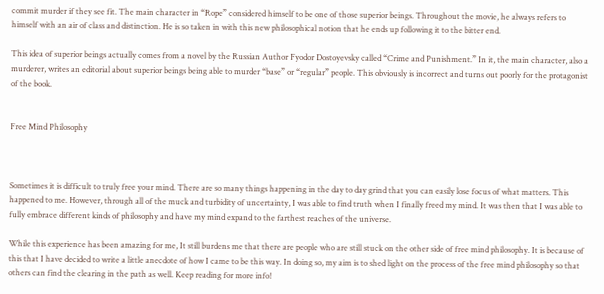commit murder if they see fit. The main character in “Rope” considered himself to be one of those superior beings. Throughout the movie, he always refers to himself with an air of class and distinction. He is so taken in with this new philosophical notion that he ends up following it to the bitter end.

This idea of superior beings actually comes from a novel by the Russian Author Fyodor Dostoyevsky called “Crime and Punishment.” In it, the main character, also a murderer, writes an editorial about superior beings being able to murder “base” or “regular” people. This obviously is incorrect and turns out poorly for the protagonist of the book.


Free Mind Philosophy



Sometimes it is difficult to truly free your mind. There are so many things happening in the day to day grind that you can easily lose focus of what matters. This happened to me. However, through all of the muck and turbidity of uncertainty, I was able to find truth when I finally freed my mind. It was then that I was able to fully embrace different kinds of philosophy and have my mind expand to the farthest reaches of the universe.

While this experience has been amazing for me, It still burdens me that there are people who are still stuck on the other side of free mind philosophy. It is because of this that I have decided to write a little anecdote of how I came to be this way. In doing so, my aim is to shed light on the process of the free mind philosophy so that others can find the clearing in the path as well. Keep reading for more info!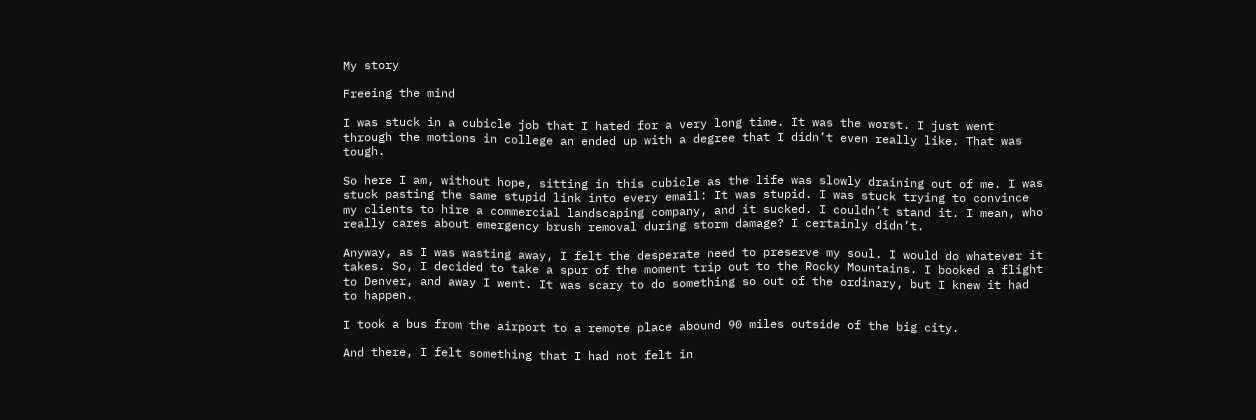My story

Freeing the mind

I was stuck in a cubicle job that I hated for a very long time. It was the worst. I just went through the motions in college an ended up with a degree that I didn’t even really like. That was tough.

So here I am, without hope, sitting in this cubicle as the life was slowly draining out of me. I was stuck pasting the same stupid link into every email: It was stupid. I was stuck trying to convince my clients to hire a commercial landscaping company, and it sucked. I couldn’t stand it. I mean, who really cares about emergency brush removal during storm damage? I certainly didn’t.

Anyway, as I was wasting away, I felt the desperate need to preserve my soul. I would do whatever it takes. So, I decided to take a spur of the moment trip out to the Rocky Mountains. I booked a flight to Denver, and away I went. It was scary to do something so out of the ordinary, but I knew it had to happen.

I took a bus from the airport to a remote place abound 90 miles outside of the big city.

And there, I felt something that I had not felt in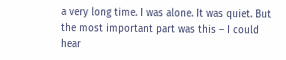a very long time. I was alone. It was quiet. But the most important part was this – I could hear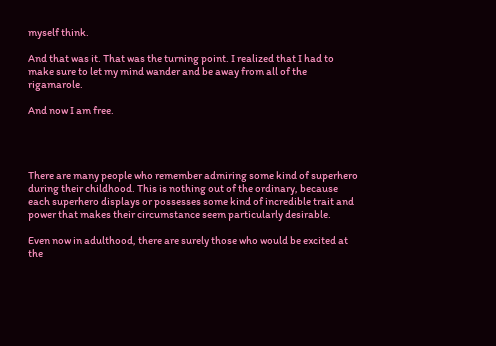myself think.

And that was it. That was the turning point. I realized that I had to make sure to let my mind wander and be away from all of the rigamarole.

And now I am free.




There are many people who remember admiring some kind of superhero during their childhood. This is nothing out of the ordinary, because each superhero displays or possesses some kind of incredible trait and power that makes their circumstance seem particularly desirable.

Even now in adulthood, there are surely those who would be excited at the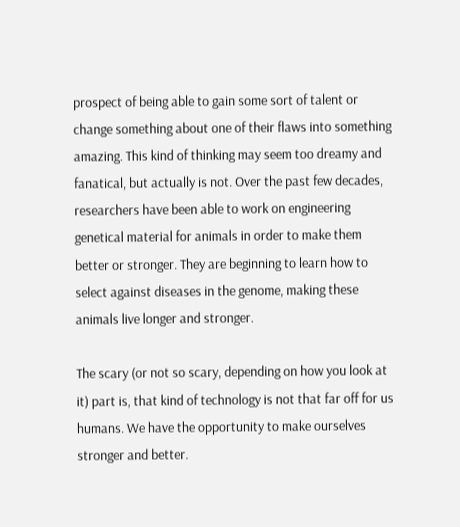prospect of being able to gain some sort of talent or change something about one of their flaws into something amazing. This kind of thinking may seem too dreamy and fanatical, but actually is not. Over the past few decades, researchers have been able to work on engineering genetical material for animals in order to make them better or stronger. They are beginning to learn how to select against diseases in the genome, making these animals live longer and stronger.

The scary (or not so scary, depending on how you look at it) part is, that kind of technology is not that far off for us humans. We have the opportunity to make ourselves stronger and better.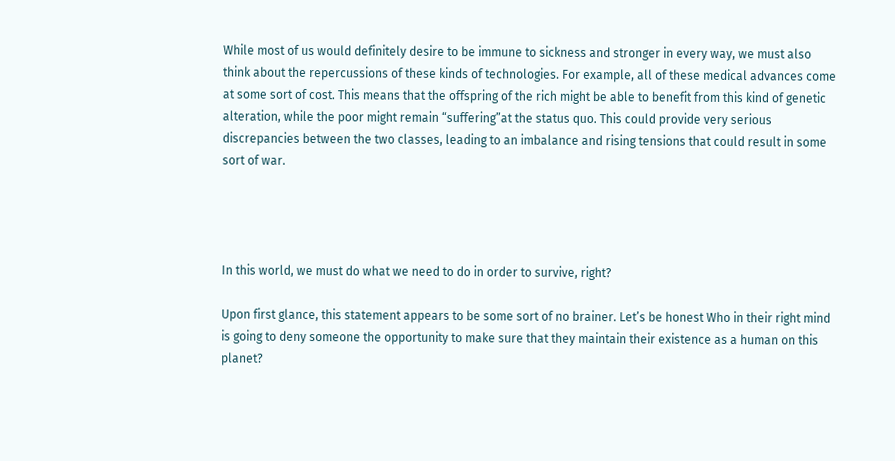While most of us would definitely desire to be immune to sickness and stronger in every way, we must also think about the repercussions of these kinds of technologies. For example, all of these medical advances come at some sort of cost. This means that the offspring of the rich might be able to benefit from this kind of genetic alteration, while the poor might remain “suffering”at the status quo. This could provide very serious discrepancies between the two classes, leading to an imbalance and rising tensions that could result in some sort of war.




In this world, we must do what we need to do in order to survive, right?

Upon first glance, this statement appears to be some sort of no brainer. Let’s be honest Who in their right mind is going to deny someone the opportunity to make sure that they maintain their existence as a human on this planet?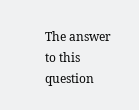The answer to this question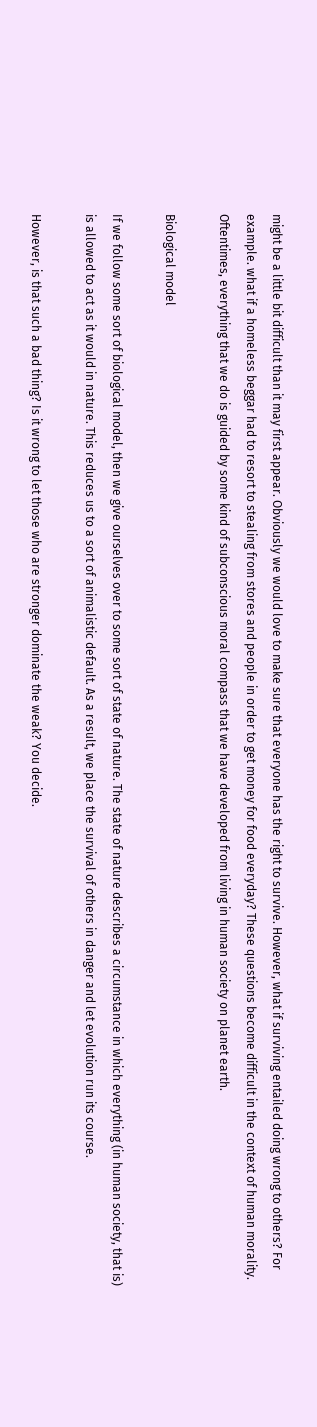might be a little bit difficult than it may first appear. Obviously we would love to make sure that everyone has the right to survive. However, what if surviving entailed doing wrong to others? For example. what if a homeless beggar had to resort to stealing from stores and people in order to get money for food everyday? These questions become difficult in the context of human morality. Oftentimes, everything that we do is guided by some kind of subconscious moral compass that we have developed from living in human society on planet earth.

Biological model

If we follow some sort of biological model, then we give ourselves over to some sort of state of nature. The state of nature describes a circumstance in which everything (in human society, that is) is allowed to act as it would in nature. This reduces us to a sort of animalistic default. As a result, we place the survival of others in danger and let evolution run its course.

However, is that such a bad thing? Is it wrong to let those who are stronger dominate the weak? You decide.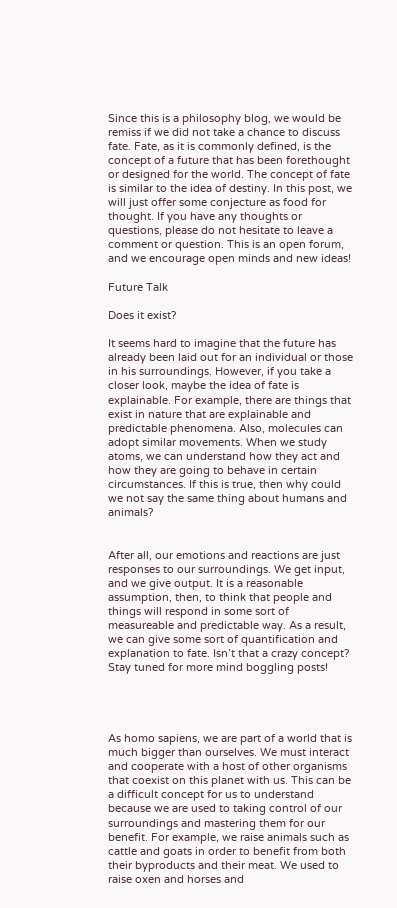Since this is a philosophy blog, we would be remiss if we did not take a chance to discuss fate. Fate, as it is commonly defined, is the concept of a future that has been forethought or designed for the world. The concept of fate is similar to the idea of destiny. In this post, we will just offer some conjecture as food for thought. If you have any thoughts or questions, please do not hesitate to leave a comment or question. This is an open forum, and we encourage open minds and new ideas!

Future Talk

Does it exist?

It seems hard to imagine that the future has already been laid out for an individual or those in his surroundings. However, if you take a closer look, maybe the idea of fate is explainable. For example, there are things that exist in nature that are explainable and predictable phenomena. Also, molecules can adopt similar movements. When we study atoms, we can understand how they act and how they are going to behave in certain circumstances. If this is true, then why could we not say the same thing about humans and animals?


After all, our emotions and reactions are just responses to our surroundings. We get input, and we give output. It is a reasonable assumption, then, to think that people and things will respond in some sort of measureable and predictable way. As a result, we can give some sort of quantification and explanation to fate. Isn’t that a crazy concept? Stay tuned for more mind boggling posts!




As homo sapiens, we are part of a world that is much bigger than ourselves. We must interact and cooperate with a host of other organisms that coexist on this planet with us. This can be a difficult concept for us to understand because we are used to taking control of our surroundings and mastering them for our benefit. For example, we raise animals such as cattle and goats in order to benefit from both their byproducts and their meat. We used to raise oxen and horses and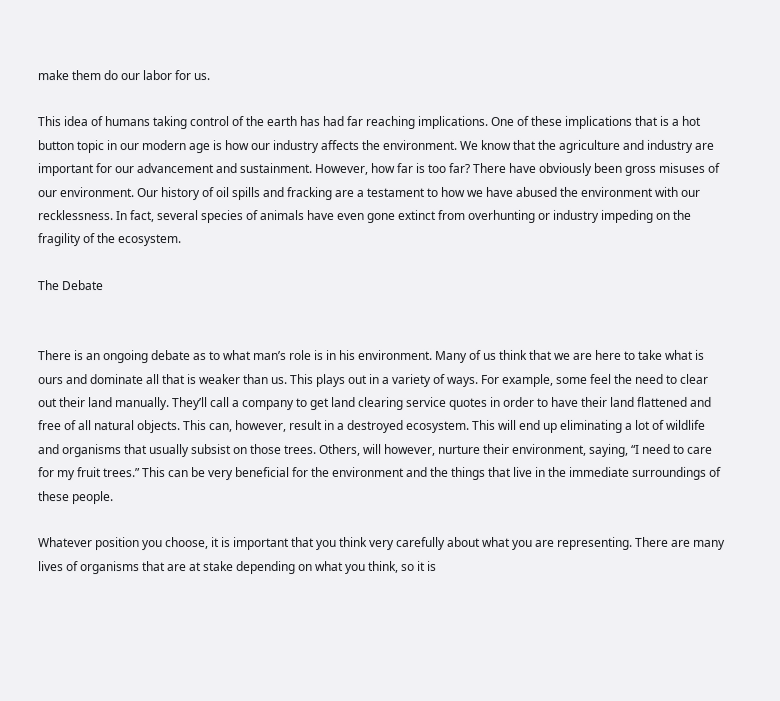make them do our labor for us.

This idea of humans taking control of the earth has had far reaching implications. One of these implications that is a hot button topic in our modern age is how our industry affects the environment. We know that the agriculture and industry are important for our advancement and sustainment. However, how far is too far? There have obviously been gross misuses of our environment. Our history of oil spills and fracking are a testament to how we have abused the environment with our recklessness. In fact, several species of animals have even gone extinct from overhunting or industry impeding on the fragility of the ecosystem.

The Debate


There is an ongoing debate as to what man’s role is in his environment. Many of us think that we are here to take what is ours and dominate all that is weaker than us. This plays out in a variety of ways. For example, some feel the need to clear out their land manually. They’ll call a company to get land clearing service quotes in order to have their land flattened and free of all natural objects. This can, however, result in a destroyed ecosystem. This will end up eliminating a lot of wildlife and organisms that usually subsist on those trees. Others, will however, nurture their environment, saying, “I need to care for my fruit trees.” This can be very beneficial for the environment and the things that live in the immediate surroundings of these people.

Whatever position you choose, it is important that you think very carefully about what you are representing. There are many lives of organisms that are at stake depending on what you think, so it is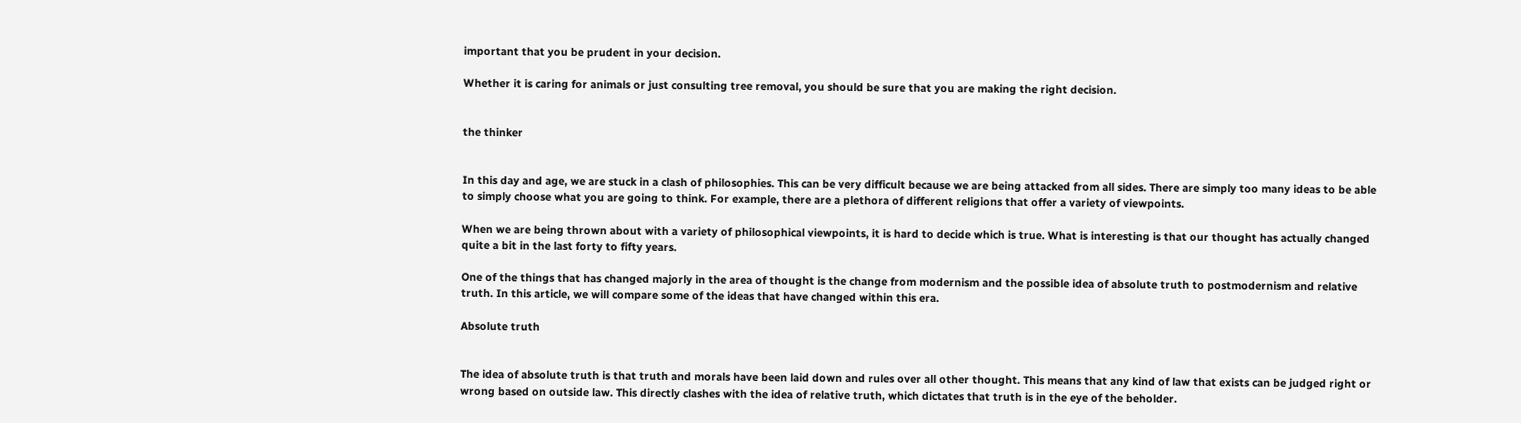important that you be prudent in your decision.

Whether it is caring for animals or just consulting tree removal, you should be sure that you are making the right decision.


the thinker


In this day and age, we are stuck in a clash of philosophies. This can be very difficult because we are being attacked from all sides. There are simply too many ideas to be able to simply choose what you are going to think. For example, there are a plethora of different religions that offer a variety of viewpoints.

When we are being thrown about with a variety of philosophical viewpoints, it is hard to decide which is true. What is interesting is that our thought has actually changed quite a bit in the last forty to fifty years.

One of the things that has changed majorly in the area of thought is the change from modernism and the possible idea of absolute truth to postmodernism and relative truth. In this article, we will compare some of the ideas that have changed within this era.

Absolute truth


The idea of absolute truth is that truth and morals have been laid down and rules over all other thought. This means that any kind of law that exists can be judged right or wrong based on outside law. This directly clashes with the idea of relative truth, which dictates that truth is in the eye of the beholder.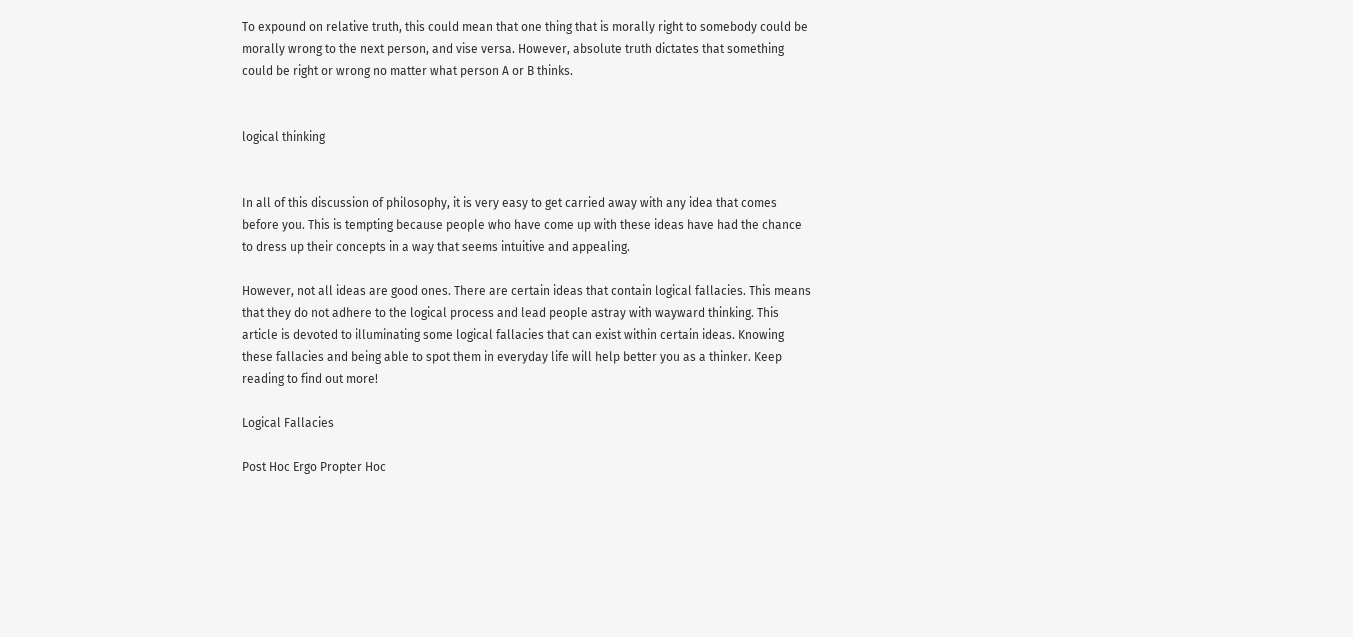To expound on relative truth, this could mean that one thing that is morally right to somebody could be morally wrong to the next person, and vise versa. However, absolute truth dictates that something could be right or wrong no matter what person A or B thinks.


logical thinking


In all of this discussion of philosophy, it is very easy to get carried away with any idea that comes before you. This is tempting because people who have come up with these ideas have had the chance to dress up their concepts in a way that seems intuitive and appealing.

However, not all ideas are good ones. There are certain ideas that contain logical fallacies. This means that they do not adhere to the logical process and lead people astray with wayward thinking. This article is devoted to illuminating some logical fallacies that can exist within certain ideas. Knowing these fallacies and being able to spot them in everyday life will help better you as a thinker. Keep reading to find out more!

Logical Fallacies

Post Hoc Ergo Propter Hoc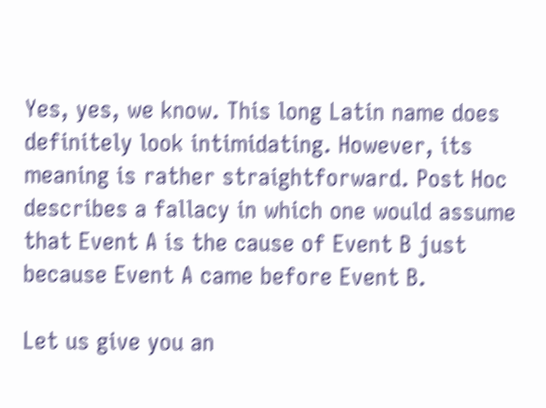Yes, yes, we know. This long Latin name does definitely look intimidating. However, its meaning is rather straightforward. Post Hoc describes a fallacy in which one would assume that Event A is the cause of Event B just because Event A came before Event B.

Let us give you an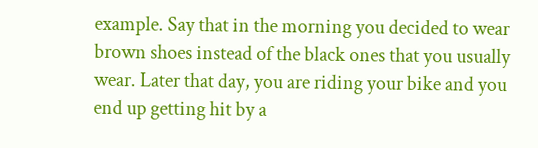example. Say that in the morning you decided to wear brown shoes instead of the black ones that you usually wear. Later that day, you are riding your bike and you end up getting hit by a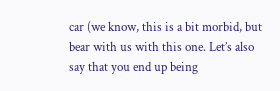car (we know, this is a bit morbid, but bear with us with this one. Let’s also say that you end up being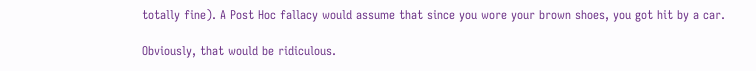totally fine). A Post Hoc fallacy would assume that since you wore your brown shoes, you got hit by a car.

Obviously, that would be ridiculous.